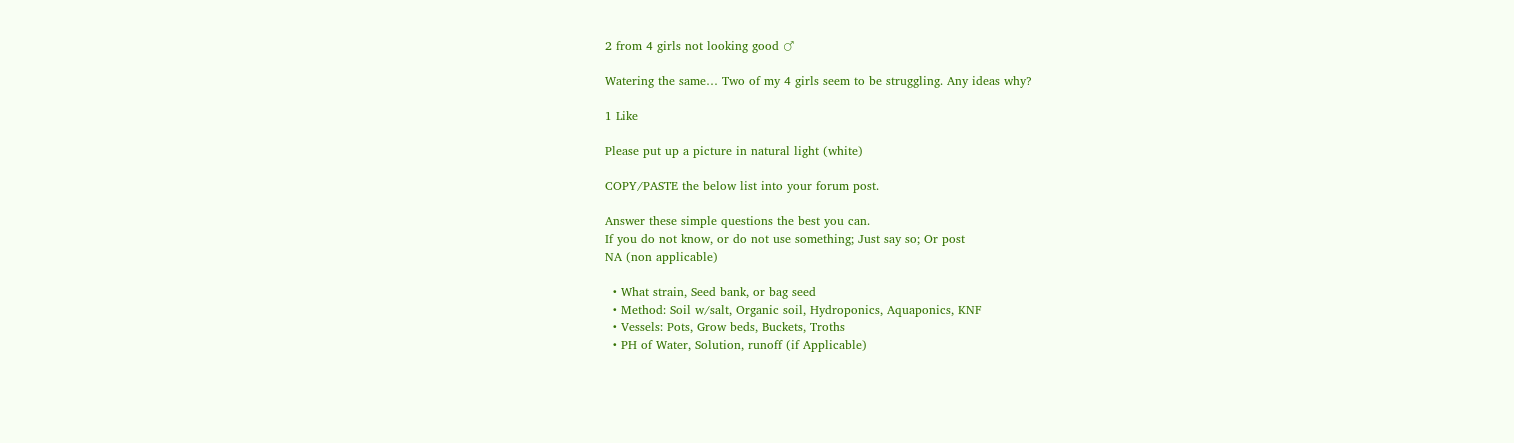2 from 4 girls not looking good ♂

Watering the same… Two of my 4 girls seem to be struggling. Any ideas why?

1 Like

Please put up a picture in natural light (white)

COPY/PASTE the below list into your forum post.

Answer these simple questions the best you can.
If you do not know, or do not use something; Just say so; Or post
NA (non applicable)

  • What strain, Seed bank, or bag seed
  • Method: Soil w/salt, Organic soil, Hydroponics, Aquaponics, KNF
  • Vessels: Pots, Grow beds, Buckets, Troths
  • PH of Water, Solution, runoff (if Applicable)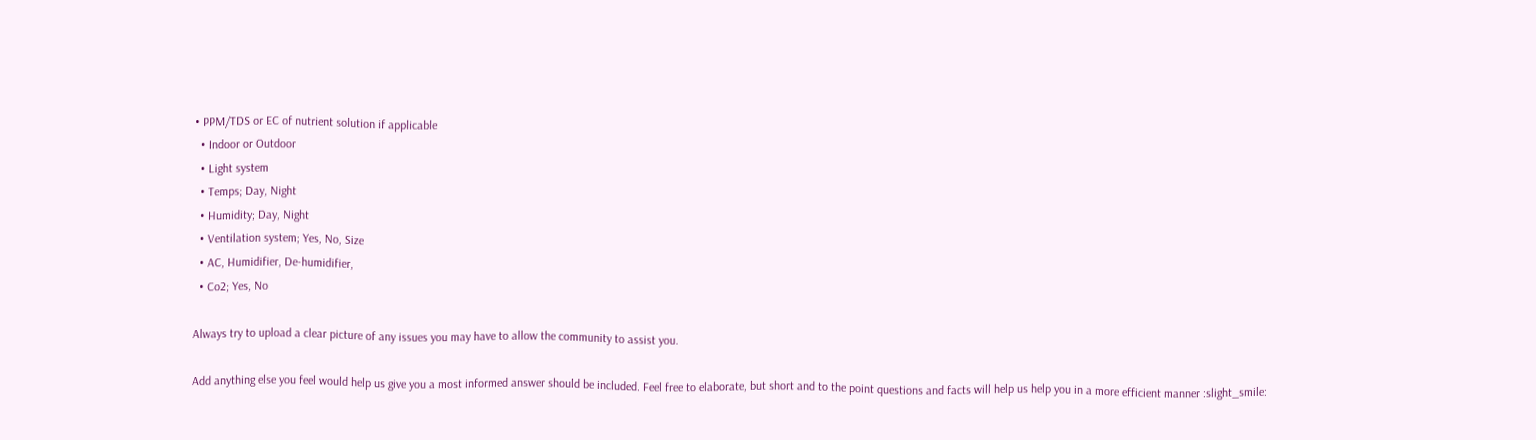• PPM/TDS or EC of nutrient solution if applicable
  • Indoor or Outdoor
  • Light system
  • Temps; Day, Night
  • Humidity; Day, Night
  • Ventilation system; Yes, No, Size
  • AC, Humidifier, De-humidifier,
  • Co2; Yes, No

Always try to upload a clear picture of any issues you may have to allow the community to assist you.

Add anything else you feel would help us give you a most informed answer should be included. Feel free to elaborate, but short and to the point questions and facts will help us help you in a more efficient manner :slight_smile: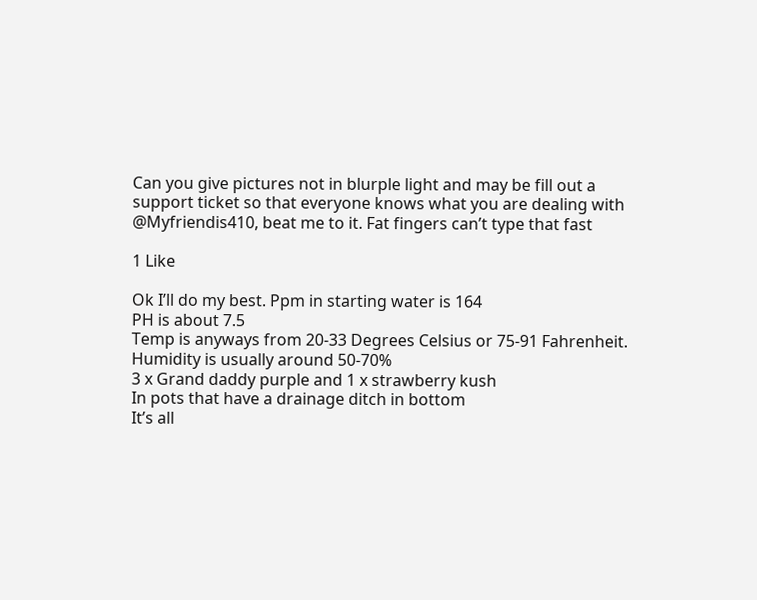Can you give pictures not in blurple light and may be fill out a support ticket so that everyone knows what you are dealing with
@Myfriendis410, beat me to it. Fat fingers can’t type that fast

1 Like

Ok I’ll do my best. Ppm in starting water is 164
PH is about 7.5
Temp is anyways from 20-33 Degrees Celsius or 75-91 Fahrenheit.
Humidity is usually around 50-70%
3 x Grand daddy purple and 1 x strawberry kush
In pots that have a drainage ditch in bottom
It’s all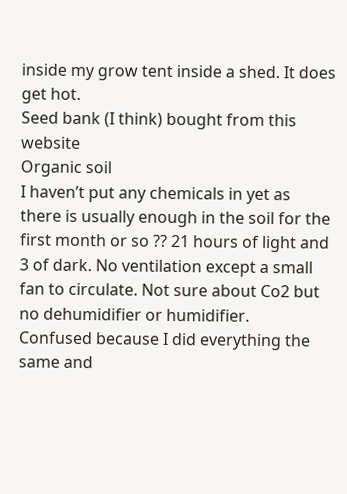inside my grow tent inside a shed. It does get hot.
Seed bank (I think) bought from this website
Organic soil
I haven’t put any chemicals in yet as there is usually enough in the soil for the first month or so ?? 21 hours of light and 3 of dark. No ventilation except a small fan to circulate. Not sure about Co2 but no dehumidifier or humidifier.
Confused because I did everything the same and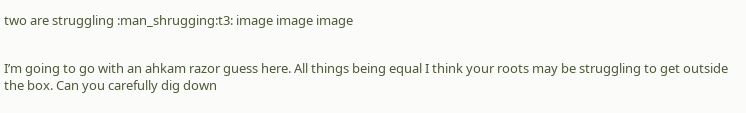two are struggling :man_shrugging:t3: image image image


I’m going to go with an ahkam razor guess here. All things being equal I think your roots may be struggling to get outside the box. Can you carefully dig down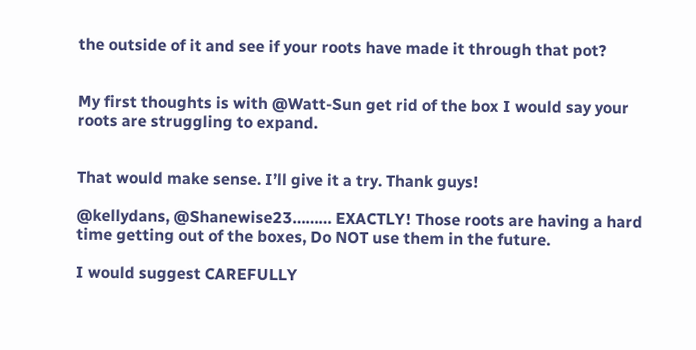the outside of it and see if your roots have made it through that pot?


My first thoughts is with @Watt-Sun get rid of the box I would say your roots are struggling to expand.


That would make sense. I’ll give it a try. Thank guys!

@kellydans, @Shanewise23……… EXACTLY! Those roots are having a hard time getting out of the boxes, Do NOT use them in the future.

I would suggest CAREFULLY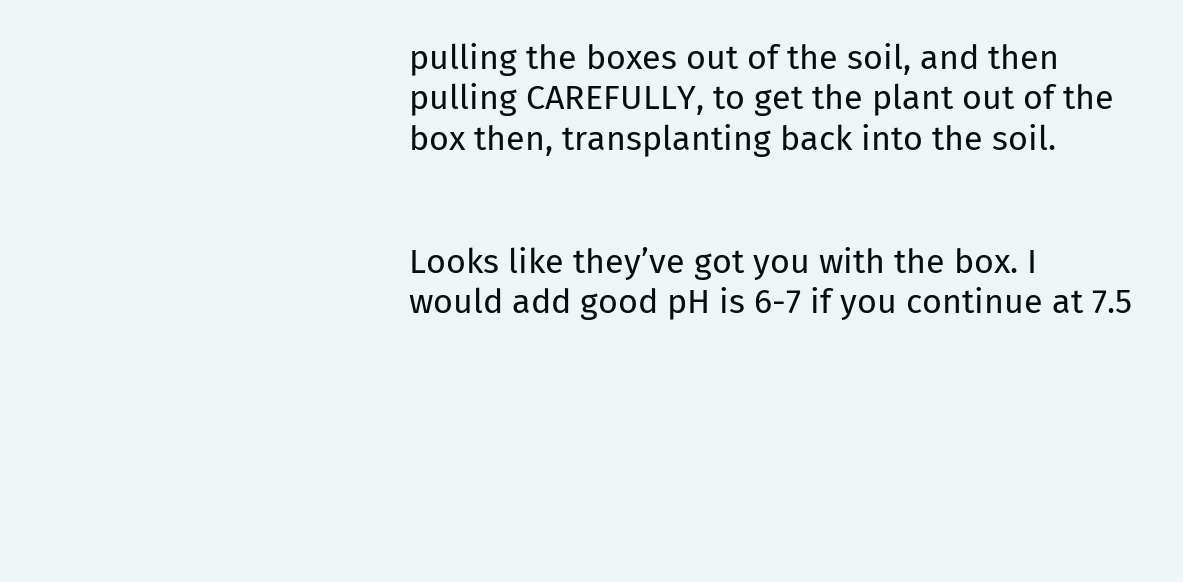pulling the boxes out of the soil, and then pulling CAREFULLY, to get the plant out of the box then, transplanting back into the soil.


Looks like they’ve got you with the box. I would add good pH is 6-7 if you continue at 7.5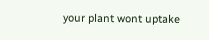your plant wont uptake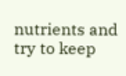nutrients and try to keep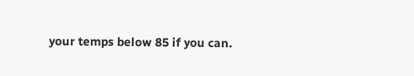your temps below 85 if you can.